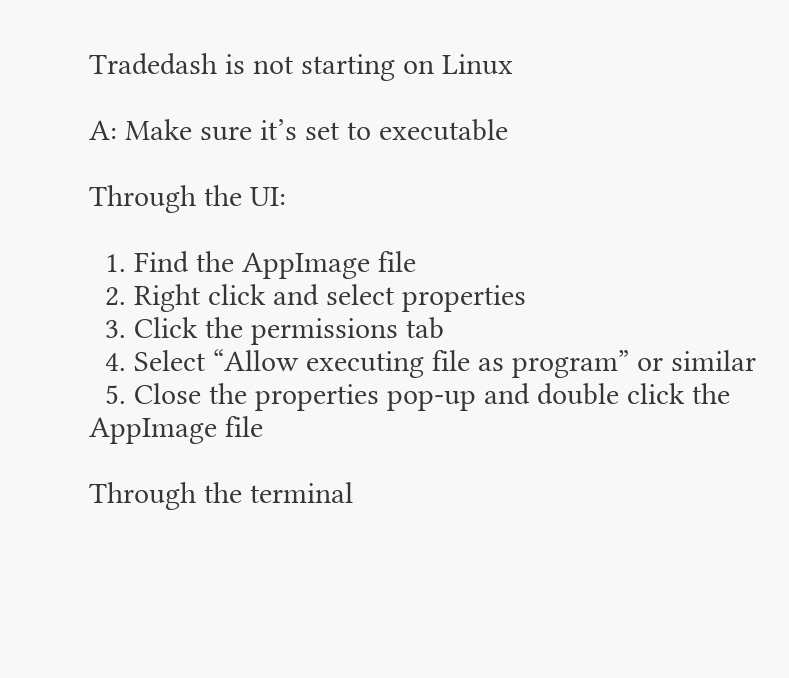Tradedash is not starting on Linux

A: Make sure it’s set to executable

Through the UI:

  1. Find the AppImage file
  2. Right click and select properties
  3. Click the permissions tab
  4. Select “Allow executing file as program” or similar
  5. Close the properties pop-up and double click the AppImage file

Through the terminal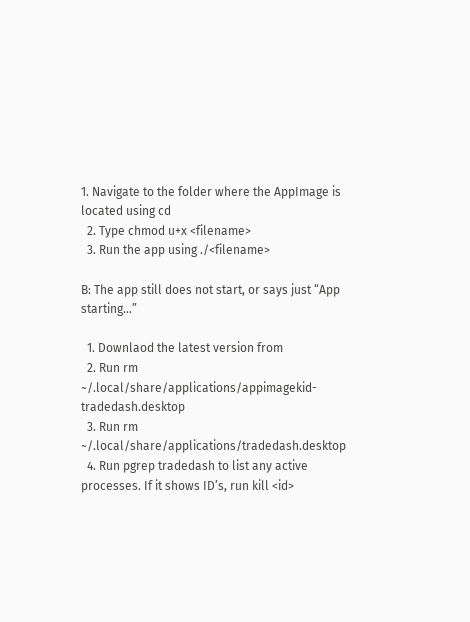1. Navigate to the folder where the AppImage is located using cd
  2. Type chmod u+x <filename>
  3. Run the app using ./<filename>

B: The app still does not start, or says just “App starting…”

  1. Downlaod the latest version from
  2. Run rm ~/.local/share/applications/appimagekid-tradedash.desktop
  3. Run rm ~/.local/share/applications/tradedash.desktop
  4. Run pgrep tradedash to list any active processes. If it shows ID’s, run kill <id>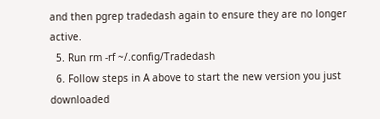and then pgrep tradedash again to ensure they are no longer active.
  5. Run rm -rf ~/.config/Tradedash
  6. Follow steps in A above to start the new version you just downloaded